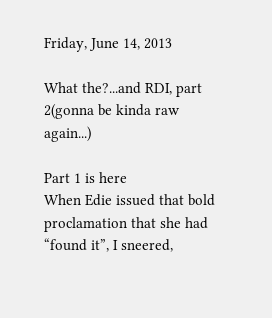Friday, June 14, 2013

What the?...and RDI, part 2(gonna be kinda raw again...)

Part 1 is here
When Edie issued that bold proclamation that she had “found it”, I sneered,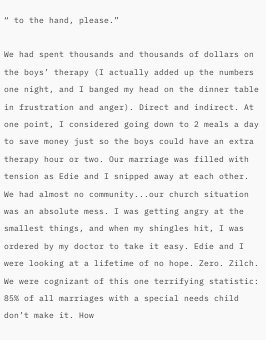“ to the hand, please.”

We had spent thousands and thousands of dollars on the boys’ therapy (I actually added up the numbers one night, and I banged my head on the dinner table in frustration and anger). Direct and indirect. At one point, I considered going down to 2 meals a day to save money just so the boys could have an extra therapy hour or two. Our marriage was filled with tension as Edie and I snipped away at each other. We had almost no community...our church situation was an absolute mess. I was getting angry at the smallest things, and when my shingles hit, I was ordered by my doctor to take it easy. Edie and I were looking at a lifetime of no hope. Zero. Zilch. We were cognizant of this one terrifying statistic: 85% of all marriages with a special needs child don’t make it. How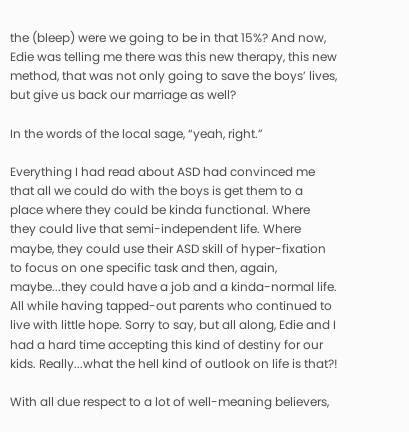the (bleep) were we going to be in that 15%? And now, Edie was telling me there was this new therapy, this new method, that was not only going to save the boys’ lives, but give us back our marriage as well?

In the words of the local sage, “yeah, right.”

Everything I had read about ASD had convinced me that all we could do with the boys is get them to a place where they could be kinda functional. Where they could live that semi-independent life. Where maybe, they could use their ASD skill of hyper-fixation to focus on one specific task and then, again, maybe...they could have a job and a kinda-normal life. All while having tapped-out parents who continued to live with little hope. Sorry to say, but all along, Edie and I had a hard time accepting this kind of destiny for our kids. Really...what the hell kind of outlook on life is that?!

With all due respect to a lot of well-meaning believers,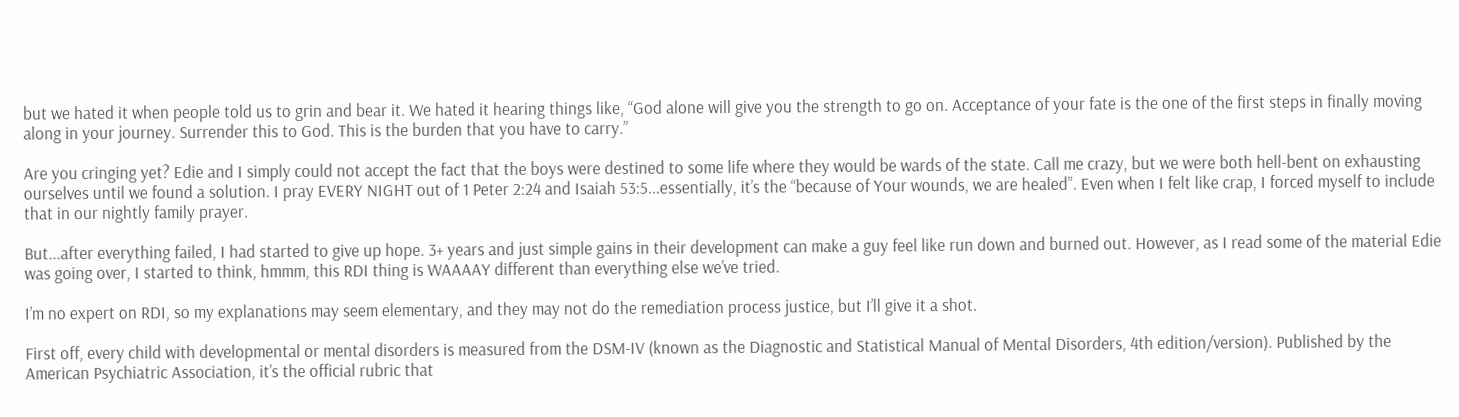but we hated it when people told us to grin and bear it. We hated it hearing things like, “God alone will give you the strength to go on. Acceptance of your fate is the one of the first steps in finally moving along in your journey. Surrender this to God. This is the burden that you have to carry.”

Are you cringing yet? Edie and I simply could not accept the fact that the boys were destined to some life where they would be wards of the state. Call me crazy, but we were both hell-bent on exhausting ourselves until we found a solution. I pray EVERY NIGHT out of 1 Peter 2:24 and Isaiah 53:5...essentially, it’s the “because of Your wounds, we are healed”. Even when I felt like crap, I forced myself to include that in our nightly family prayer.

But...after everything failed, I had started to give up hope. 3+ years and just simple gains in their development can make a guy feel like run down and burned out. However, as I read some of the material Edie was going over, I started to think, hmmm, this RDI thing is WAAAAY different than everything else we’ve tried.

I’m no expert on RDI, so my explanations may seem elementary, and they may not do the remediation process justice, but I’ll give it a shot.

First off, every child with developmental or mental disorders is measured from the DSM-IV (known as the Diagnostic and Statistical Manual of Mental Disorders, 4th edition/version). Published by the American Psychiatric Association, it’s the official rubric that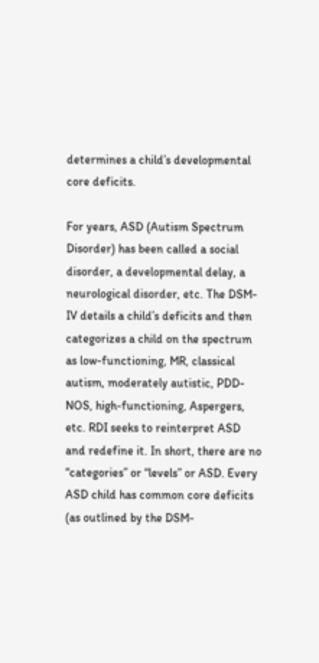determines a child’s developmental core deficits.

For years, ASD (Autism Spectrum Disorder) has been called a social disorder, a developmental delay, a neurological disorder, etc. The DSM-IV details a child’s deficits and then categorizes a child on the spectrum as low-functioning, MR, classical autism, moderately autistic, PDD-NOS, high-functioning, Aspergers, etc. RDI seeks to reinterpret ASD and redefine it. In short, there are no “categories” or “levels” or ASD. Every ASD child has common core deficits (as outlined by the DSM-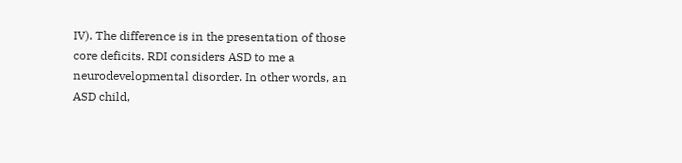IV). The difference is in the presentation of those core deficits. RDI considers ASD to me a neurodevelopmental disorder. In other words, an ASD child,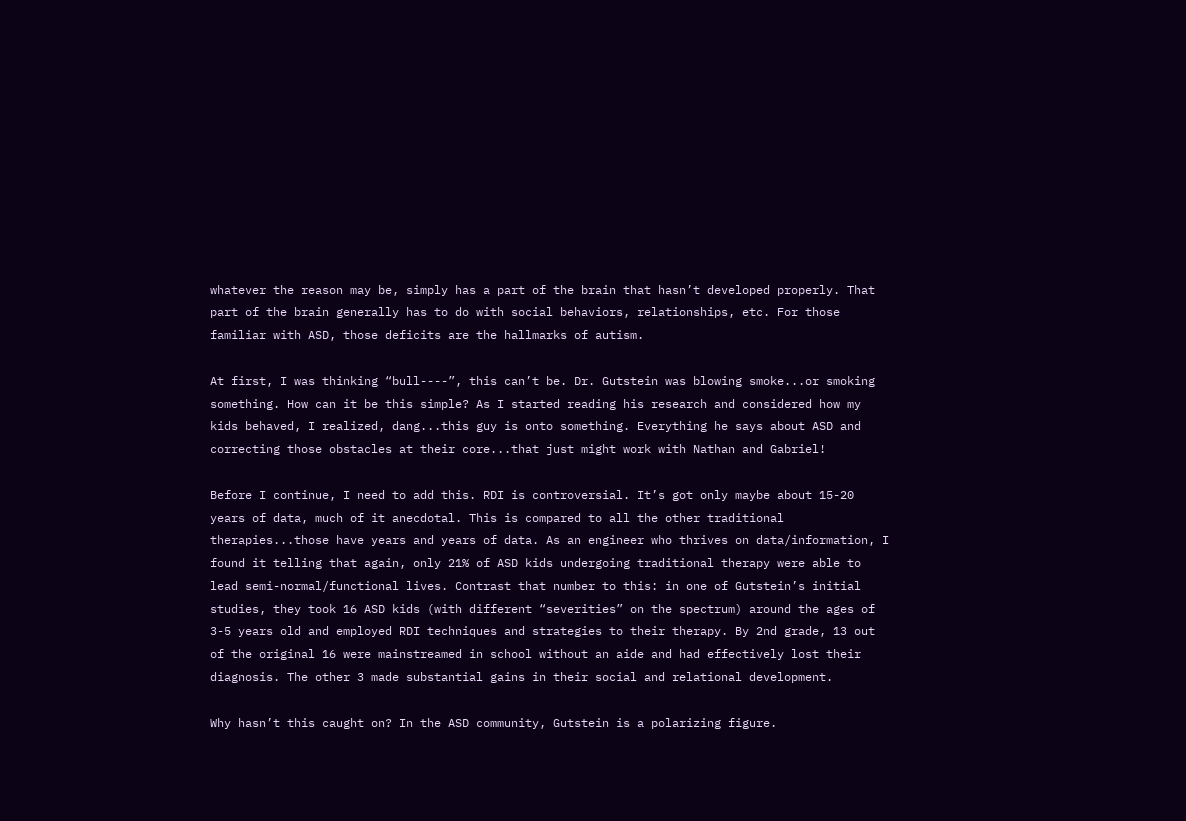whatever the reason may be, simply has a part of the brain that hasn’t developed properly. That part of the brain generally has to do with social behaviors, relationships, etc. For those familiar with ASD, those deficits are the hallmarks of autism.

At first, I was thinking “bull----”, this can’t be. Dr. Gutstein was blowing smoke...or smoking something. How can it be this simple? As I started reading his research and considered how my kids behaved, I realized, dang...this guy is onto something. Everything he says about ASD and correcting those obstacles at their core...that just might work with Nathan and Gabriel!

Before I continue, I need to add this. RDI is controversial. It’s got only maybe about 15-20 years of data, much of it anecdotal. This is compared to all the other traditional therapies...those have years and years of data. As an engineer who thrives on data/information, I found it telling that again, only 21% of ASD kids undergoing traditional therapy were able to lead semi-normal/functional lives. Contrast that number to this: in one of Gutstein’s initial studies, they took 16 ASD kids (with different “severities” on the spectrum) around the ages of 3-5 years old and employed RDI techniques and strategies to their therapy. By 2nd grade, 13 out of the original 16 were mainstreamed in school without an aide and had effectively lost their diagnosis. The other 3 made substantial gains in their social and relational development.

Why hasn’t this caught on? In the ASD community, Gutstein is a polarizing figure.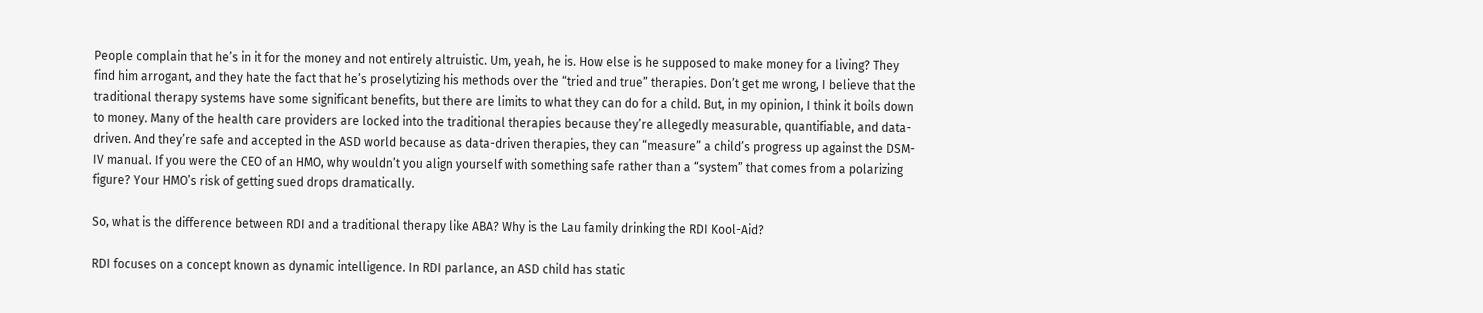People complain that he’s in it for the money and not entirely altruistic. Um, yeah, he is. How else is he supposed to make money for a living? They find him arrogant, and they hate the fact that he’s proselytizing his methods over the “tried and true” therapies. Don’t get me wrong, I believe that the traditional therapy systems have some significant benefits, but there are limits to what they can do for a child. But, in my opinion, I think it boils down to money. Many of the health care providers are locked into the traditional therapies because they’re allegedly measurable, quantifiable, and data-driven. And they’re safe and accepted in the ASD world because as data-driven therapies, they can “measure” a child’s progress up against the DSM-IV manual. If you were the CEO of an HMO, why wouldn’t you align yourself with something safe rather than a “system” that comes from a polarizing figure? Your HMO’s risk of getting sued drops dramatically.

So, what is the difference between RDI and a traditional therapy like ABA? Why is the Lau family drinking the RDI Kool-Aid?

RDI focuses on a concept known as dynamic intelligence. In RDI parlance, an ASD child has static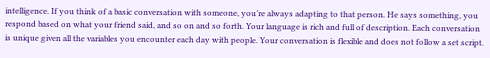intelligence. If you think of a basic conversation with someone, you’re always adapting to that person. He says something, you respond based on what your friend said, and so on and so forth. Your language is rich and full of description. Each conversation is unique given all the variables you encounter each day with people. Your conversation is flexible and does not follow a set script.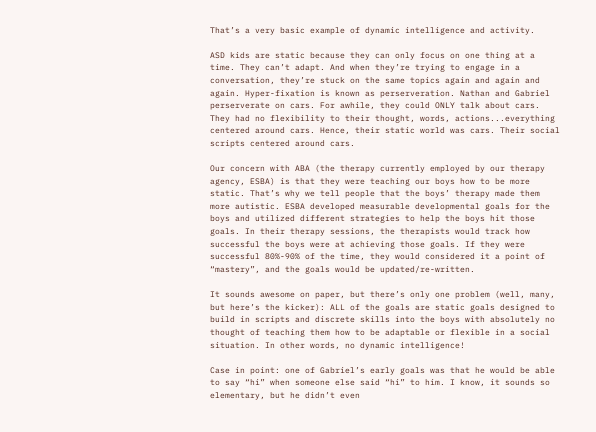That’s a very basic example of dynamic intelligence and activity.

ASD kids are static because they can only focus on one thing at a time. They can’t adapt. And when they’re trying to engage in a conversation, they’re stuck on the same topics again and again and again. Hyper-fixation is known as perserveration. Nathan and Gabriel perserverate on cars. For awhile, they could ONLY talk about cars. They had no flexibility to their thought, words, actions...everything centered around cars. Hence, their static world was cars. Their social scripts centered around cars.

Our concern with ABA (the therapy currently employed by our therapy agency, ESBA) is that they were teaching our boys how to be more static. That’s why we tell people that the boys’ therapy made them more autistic. ESBA developed measurable developmental goals for the boys and utilized different strategies to help the boys hit those goals. In their therapy sessions, the therapists would track how successful the boys were at achieving those goals. If they were successful 80%-90% of the time, they would considered it a point of “mastery”, and the goals would be updated/re-written.

It sounds awesome on paper, but there’s only one problem (well, many, but here’s the kicker): ALL of the goals are static goals designed to build in scripts and discrete skills into the boys with absolutely no thought of teaching them how to be adaptable or flexible in a social situation. In other words, no dynamic intelligence!

Case in point: one of Gabriel’s early goals was that he would be able to say “hi” when someone else said “hi” to him. I know, it sounds so elementary, but he didn’t even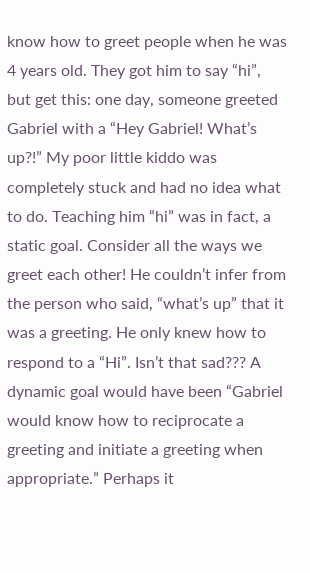know how to greet people when he was 4 years old. They got him to say “hi”, but get this: one day, someone greeted Gabriel with a “Hey Gabriel! What’s up?!” My poor little kiddo was completely stuck and had no idea what to do. Teaching him “hi” was in fact, a static goal. Consider all the ways we greet each other! He couldn’t infer from the person who said, “what’s up” that it was a greeting. He only knew how to respond to a “Hi”. Isn’t that sad??? A dynamic goal would have been “Gabriel would know how to reciprocate a greeting and initiate a greeting when appropriate.” Perhaps it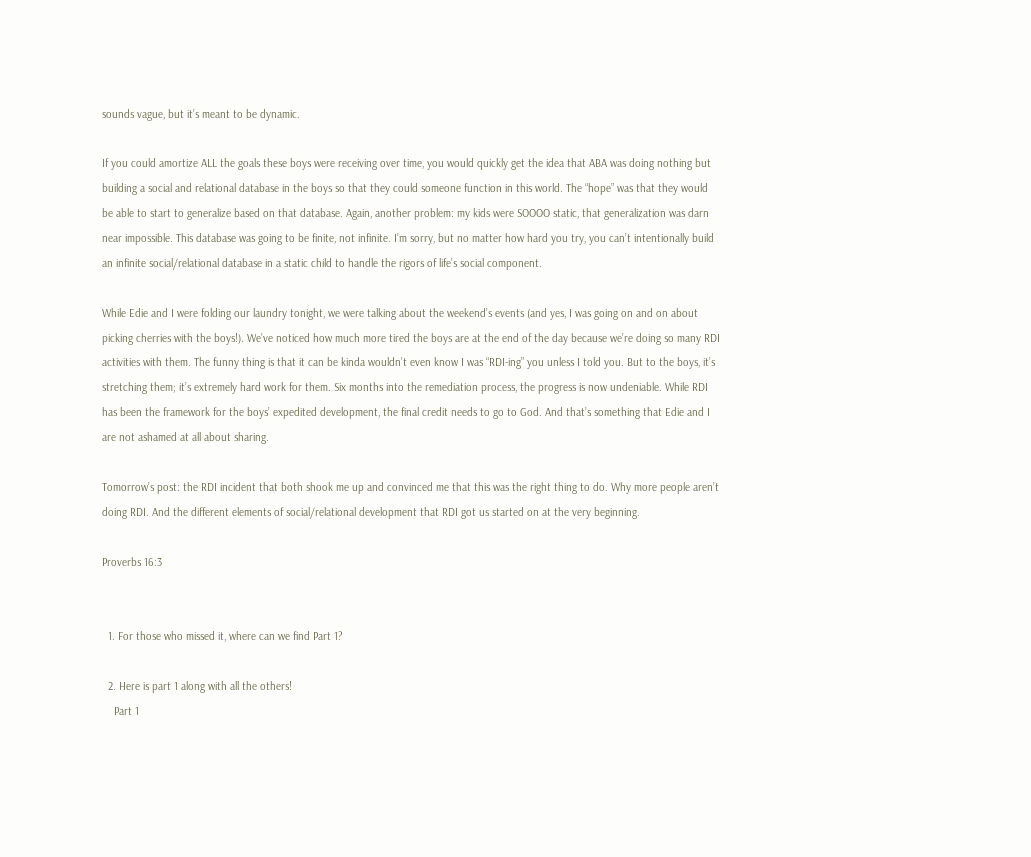sounds vague, but it’s meant to be dynamic.

If you could amortize ALL the goals these boys were receiving over time, you would quickly get the idea that ABA was doing nothing but building a social and relational database in the boys so that they could someone function in this world. The “hope” was that they would be able to start to generalize based on that database. Again, another problem: my kids were SOOOO static, that generalization was darn near impossible. This database was going to be finite, not infinite. I’m sorry, but no matter how hard you try, you can’t intentionally build an infinite social/relational database in a static child to handle the rigors of life’s social component.

While Edie and I were folding our laundry tonight, we were talking about the weekend’s events (and yes, I was going on and on about picking cherries with the boys!). We’ve noticed how much more tired the boys are at the end of the day because we’re doing so many RDI activities with them. The funny thing is that it can be kinda wouldn’t even know I was “RDI-ing” you unless I told you. But to the boys, it’s stretching them; it’s extremely hard work for them. Six months into the remediation process, the progress is now undeniable. While RDI has been the framework for the boys’ expedited development, the final credit needs to go to God. And that’s something that Edie and I are not ashamed at all about sharing.

Tomorrow’s post: the RDI incident that both shook me up and convinced me that this was the right thing to do. Why more people aren’t doing RDI. And the different elements of social/relational development that RDI got us started on at the very beginning.

Proverbs 16:3


  1. For those who missed it, where can we find Part 1?

  2. Here is part 1 along with all the others!
    Part 1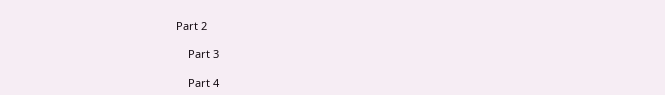Part 2

    Part 3

    Part 4